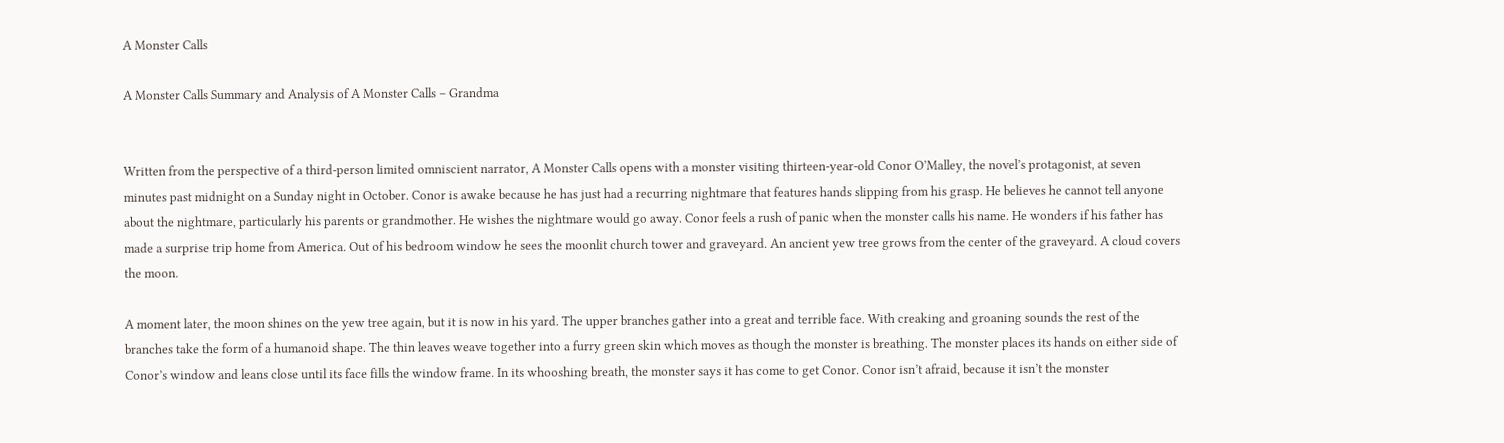A Monster Calls

A Monster Calls Summary and Analysis of A Monster Calls – Grandma


Written from the perspective of a third-person limited omniscient narrator, A Monster Calls opens with a monster visiting thirteen-year-old Conor O’Malley, the novel’s protagonist, at seven minutes past midnight on a Sunday night in October. Conor is awake because he has just had a recurring nightmare that features hands slipping from his grasp. He believes he cannot tell anyone about the nightmare, particularly his parents or grandmother. He wishes the nightmare would go away. Conor feels a rush of panic when the monster calls his name. He wonders if his father has made a surprise trip home from America. Out of his bedroom window he sees the moonlit church tower and graveyard. An ancient yew tree grows from the center of the graveyard. A cloud covers the moon.

A moment later, the moon shines on the yew tree again, but it is now in his yard. The upper branches gather into a great and terrible face. With creaking and groaning sounds the rest of the branches take the form of a humanoid shape. The thin leaves weave together into a furry green skin which moves as though the monster is breathing. The monster places its hands on either side of Conor’s window and leans close until its face fills the window frame. In its whooshing breath, the monster says it has come to get Conor. Conor isn’t afraid, because it isn’t the monster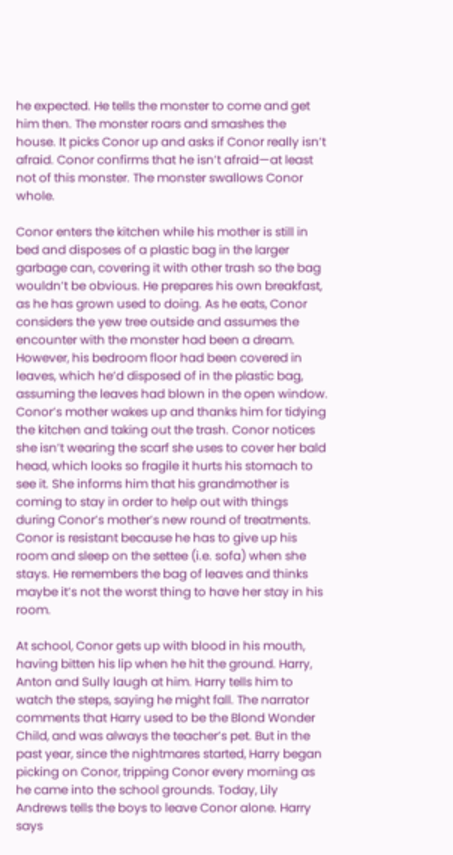he expected. He tells the monster to come and get him then. The monster roars and smashes the house. It picks Conor up and asks if Conor really isn’t afraid. Conor confirms that he isn’t afraid—at least not of this monster. The monster swallows Conor whole.

Conor enters the kitchen while his mother is still in bed and disposes of a plastic bag in the larger garbage can, covering it with other trash so the bag wouldn’t be obvious. He prepares his own breakfast, as he has grown used to doing. As he eats, Conor considers the yew tree outside and assumes the encounter with the monster had been a dream. However, his bedroom floor had been covered in leaves, which he’d disposed of in the plastic bag, assuming the leaves had blown in the open window. Conor’s mother wakes up and thanks him for tidying the kitchen and taking out the trash. Conor notices she isn’t wearing the scarf she uses to cover her bald head, which looks so fragile it hurts his stomach to see it. She informs him that his grandmother is coming to stay in order to help out with things during Conor’s mother’s new round of treatments. Conor is resistant because he has to give up his room and sleep on the settee (i.e. sofa) when she stays. He remembers the bag of leaves and thinks maybe it’s not the worst thing to have her stay in his room.

At school, Conor gets up with blood in his mouth, having bitten his lip when he hit the ground. Harry, Anton and Sully laugh at him. Harry tells him to watch the steps, saying he might fall. The narrator comments that Harry used to be the Blond Wonder Child, and was always the teacher’s pet. But in the past year, since the nightmares started, Harry began picking on Conor, tripping Conor every morning as he came into the school grounds. Today, Lily Andrews tells the boys to leave Conor alone. Harry says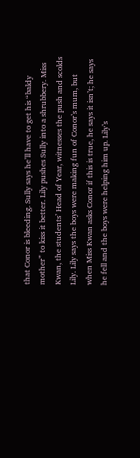that Conor is bleeding. Sully says he’ll have to get his “baldy mother” to kiss it better. Lily pushes Sully into a shrubbery. Miss Kwan, the students’ Head of Year, witnesses the push and scolds Lily. Lily says the boys were making fun of Conor’s mum, but when Miss Kwan asks Conor if this is true, he says it isn’t; he says he fell and the boys were helping him up. Lily’s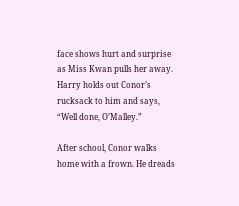face shows hurt and surprise as Miss Kwan pulls her away. Harry holds out Conor’s rucksack to him and says, “Well done, O’Malley.”

After school, Conor walks home with a frown. He dreads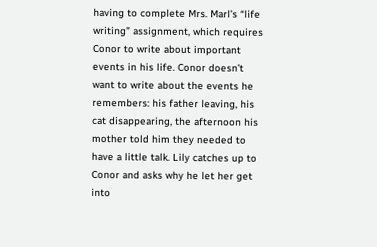having to complete Mrs. Marl’s “life writing” assignment, which requires Conor to write about important events in his life. Conor doesn’t want to write about the events he remembers: his father leaving, his cat disappearing, the afternoon his mother told him they needed to have a little talk. Lily catches up to Conor and asks why he let her get into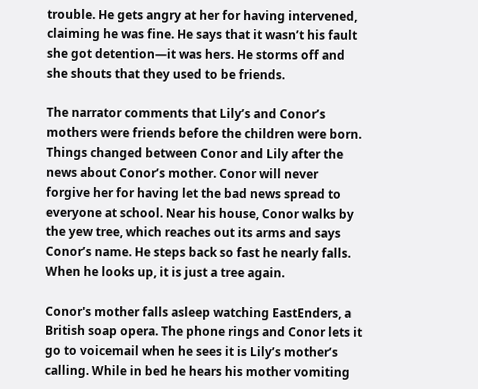trouble. He gets angry at her for having intervened, claiming he was fine. He says that it wasn’t his fault she got detention—it was hers. He storms off and she shouts that they used to be friends.

The narrator comments that Lily’s and Conor’s mothers were friends before the children were born. Things changed between Conor and Lily after the news about Conor’s mother. Conor will never forgive her for having let the bad news spread to everyone at school. Near his house, Conor walks by the yew tree, which reaches out its arms and says Conor’s name. He steps back so fast he nearly falls. When he looks up, it is just a tree again.

Conor's mother falls asleep watching EastEnders, a British soap opera. The phone rings and Conor lets it go to voicemail when he sees it is Lily’s mother’s calling. While in bed he hears his mother vomiting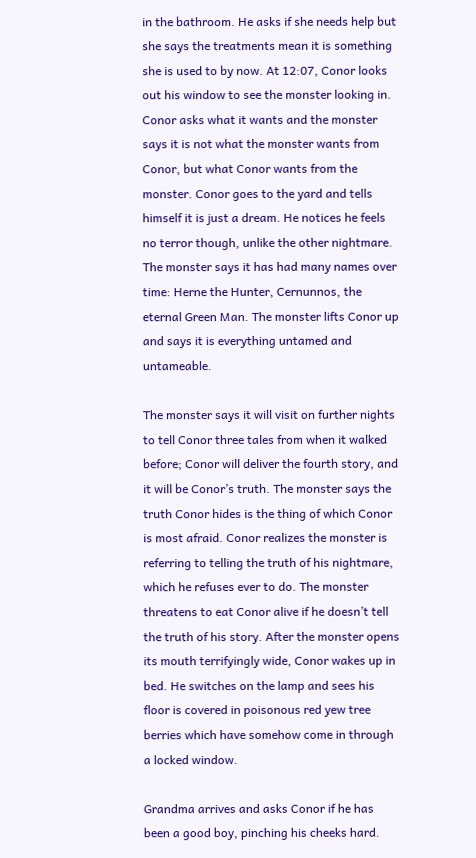in the bathroom. He asks if she needs help but she says the treatments mean it is something she is used to by now. At 12:07, Conor looks out his window to see the monster looking in. Conor asks what it wants and the monster says it is not what the monster wants from Conor, but what Conor wants from the monster. Conor goes to the yard and tells himself it is just a dream. He notices he feels no terror though, unlike the other nightmare. The monster says it has had many names over time: Herne the Hunter, Cernunnos, the eternal Green Man. The monster lifts Conor up and says it is everything untamed and untameable.

The monster says it will visit on further nights to tell Conor three tales from when it walked before; Conor will deliver the fourth story, and it will be Conor’s truth. The monster says the truth Conor hides is the thing of which Conor is most afraid. Conor realizes the monster is referring to telling the truth of his nightmare, which he refuses ever to do. The monster threatens to eat Conor alive if he doesn’t tell the truth of his story. After the monster opens its mouth terrifyingly wide, Conor wakes up in bed. He switches on the lamp and sees his floor is covered in poisonous red yew tree berries which have somehow come in through a locked window.

Grandma arrives and asks Conor if he has been a good boy, pinching his cheeks hard.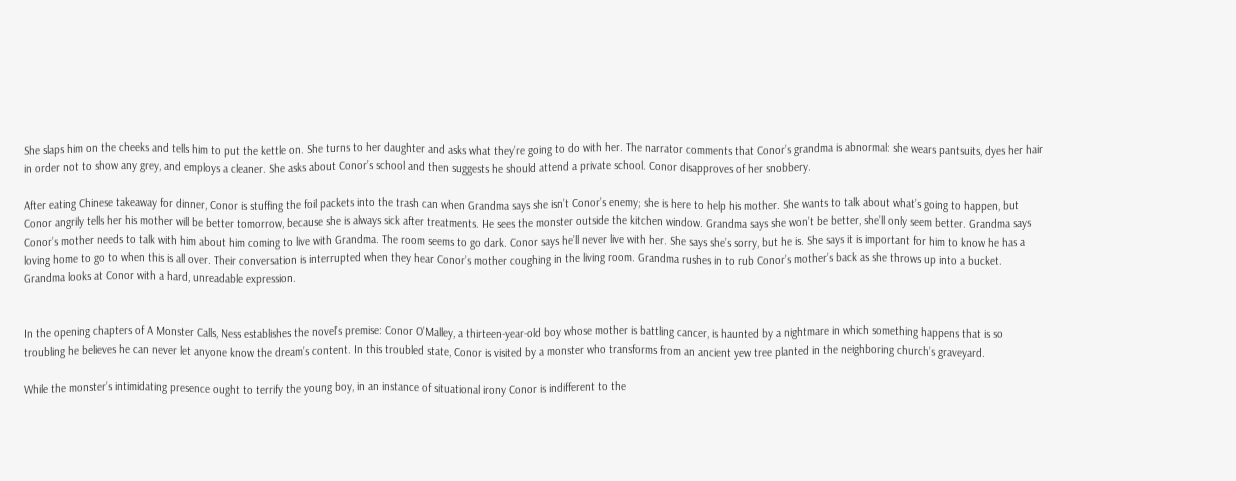She slaps him on the cheeks and tells him to put the kettle on. She turns to her daughter and asks what they’re going to do with her. The narrator comments that Conor’s grandma is abnormal: she wears pantsuits, dyes her hair in order not to show any grey, and employs a cleaner. She asks about Conor’s school and then suggests he should attend a private school. Conor disapproves of her snobbery.

After eating Chinese takeaway for dinner, Conor is stuffing the foil packets into the trash can when Grandma says she isn’t Conor’s enemy; she is here to help his mother. She wants to talk about what’s going to happen, but Conor angrily tells her his mother will be better tomorrow, because she is always sick after treatments. He sees the monster outside the kitchen window. Grandma says she won’t be better, she’ll only seem better. Grandma says Conor’s mother needs to talk with him about him coming to live with Grandma. The room seems to go dark. Conor says he’ll never live with her. She says she’s sorry, but he is. She says it is important for him to know he has a loving home to go to when this is all over. Their conversation is interrupted when they hear Conor’s mother coughing in the living room. Grandma rushes in to rub Conor’s mother’s back as she throws up into a bucket. Grandma looks at Conor with a hard, unreadable expression.


In the opening chapters of A Monster Calls, Ness establishes the novel’s premise: Conor O’Malley, a thirteen-year-old boy whose mother is battling cancer, is haunted by a nightmare in which something happens that is so troubling he believes he can never let anyone know the dream’s content. In this troubled state, Conor is visited by a monster who transforms from an ancient yew tree planted in the neighboring church’s graveyard.

While the monster’s intimidating presence ought to terrify the young boy, in an instance of situational irony Conor is indifferent to the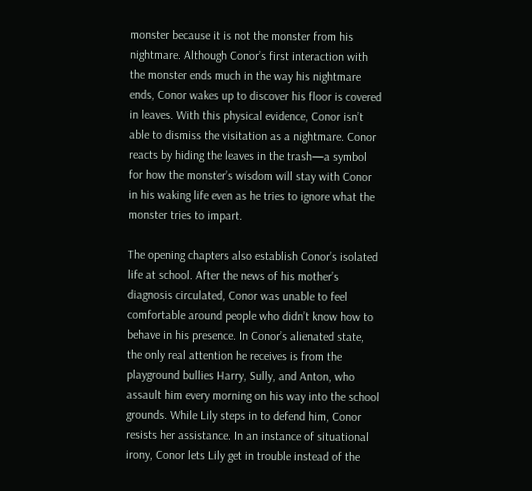monster because it is not the monster from his nightmare. Although Conor’s first interaction with the monster ends much in the way his nightmare ends, Conor wakes up to discover his floor is covered in leaves. With this physical evidence, Conor isn’t able to dismiss the visitation as a nightmare. Conor reacts by hiding the leaves in the trash—a symbol for how the monster’s wisdom will stay with Conor in his waking life even as he tries to ignore what the monster tries to impart.

The opening chapters also establish Conor’s isolated life at school. After the news of his mother’s diagnosis circulated, Conor was unable to feel comfortable around people who didn’t know how to behave in his presence. In Conor’s alienated state, the only real attention he receives is from the playground bullies Harry, Sully, and Anton, who assault him every morning on his way into the school grounds. While Lily steps in to defend him, Conor resists her assistance. In an instance of situational irony, Conor lets Lily get in trouble instead of the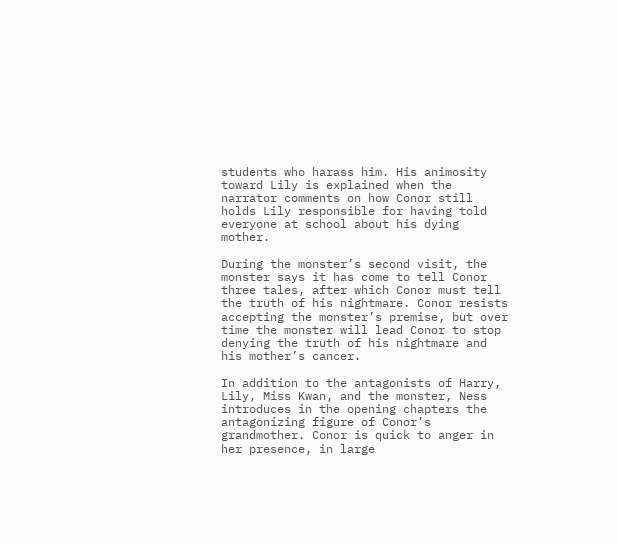students who harass him. His animosity toward Lily is explained when the narrator comments on how Conor still holds Lily responsible for having told everyone at school about his dying mother.

During the monster’s second visit, the monster says it has come to tell Conor three tales, after which Conor must tell the truth of his nightmare. Conor resists accepting the monster’s premise, but over time the monster will lead Conor to stop denying the truth of his nightmare and his mother’s cancer.

In addition to the antagonists of Harry, Lily, Miss Kwan, and the monster, Ness introduces in the opening chapters the antagonizing figure of Conor’s grandmother. Conor is quick to anger in her presence, in large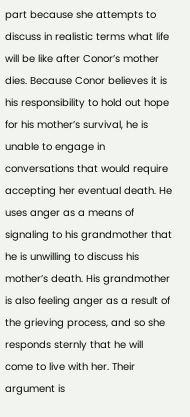part because she attempts to discuss in realistic terms what life will be like after Conor’s mother dies. Because Conor believes it is his responsibility to hold out hope for his mother’s survival, he is unable to engage in conversations that would require accepting her eventual death. He uses anger as a means of signaling to his grandmother that he is unwilling to discuss his mother’s death. His grandmother is also feeling anger as a result of the grieving process, and so she responds sternly that he will come to live with her. Their argument is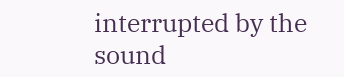interrupted by the sound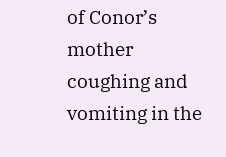of Conor’s mother coughing and vomiting in the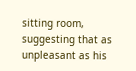sitting room, suggesting that as unpleasant as his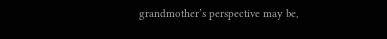grandmother’s perspective may be,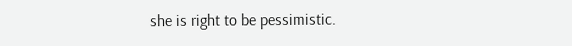she is right to be pessimistic.